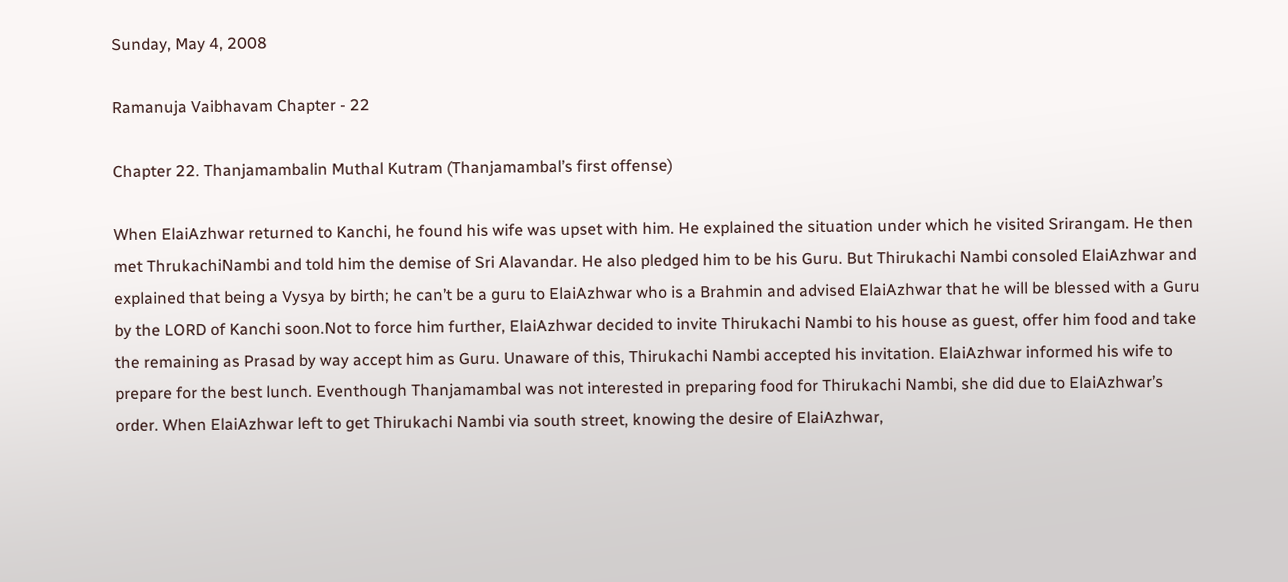Sunday, May 4, 2008

Ramanuja Vaibhavam Chapter - 22

Chapter 22. Thanjamambalin Muthal Kutram (Thanjamambal’s first offense)

When ElaiAzhwar returned to Kanchi, he found his wife was upset with him. He explained the situation under which he visited Srirangam. He then met ThrukachiNambi and told him the demise of Sri Alavandar. He also pledged him to be his Guru. But Thirukachi Nambi consoled ElaiAzhwar and explained that being a Vysya by birth; he can’t be a guru to ElaiAzhwar who is a Brahmin and advised ElaiAzhwar that he will be blessed with a Guru by the LORD of Kanchi soon.Not to force him further, ElaiAzhwar decided to invite Thirukachi Nambi to his house as guest, offer him food and take the remaining as Prasad by way accept him as Guru. Unaware of this, Thirukachi Nambi accepted his invitation. ElaiAzhwar informed his wife to prepare for the best lunch. Eventhough Thanjamambal was not interested in preparing food for Thirukachi Nambi, she did due to ElaiAzhwar’s order. When ElaiAzhwar left to get Thirukachi Nambi via south street, knowing the desire of ElaiAzhwar,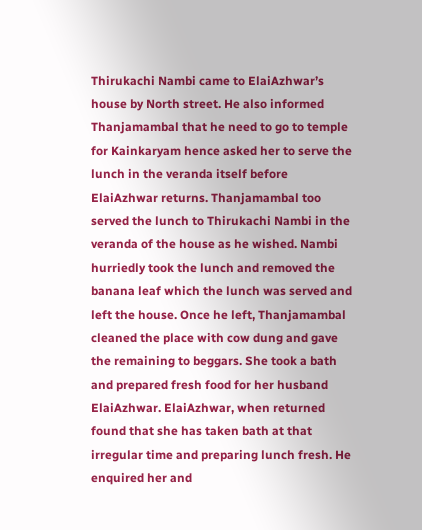Thirukachi Nambi came to ElaiAzhwar’s house by North street. He also informed Thanjamambal that he need to go to temple for Kainkaryam hence asked her to serve the lunch in the veranda itself before ElaiAzhwar returns. Thanjamambal too served the lunch to Thirukachi Nambi in the veranda of the house as he wished. Nambi hurriedly took the lunch and removed the banana leaf which the lunch was served and left the house. Once he left, Thanjamambal cleaned the place with cow dung and gave the remaining to beggars. She took a bath and prepared fresh food for her husband ElaiAzhwar. ElaiAzhwar, when returned found that she has taken bath at that irregular time and preparing lunch fresh. He enquired her and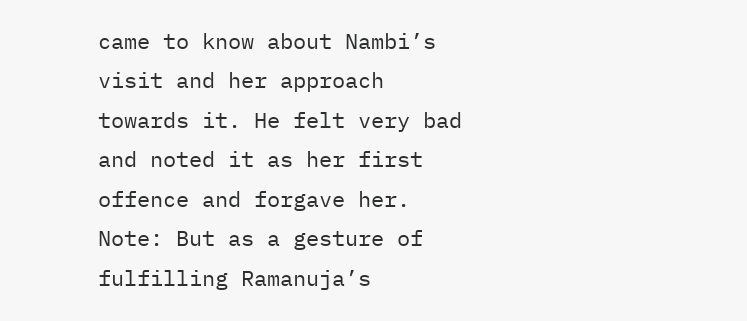came to know about Nambi’s visit and her approach towards it. He felt very bad and noted it as her first offence and forgave her. Note: But as a gesture of fulfilling Ramanuja’s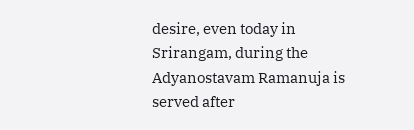desire, even today in Srirangam, during the Adyanostavam Ramanuja is served after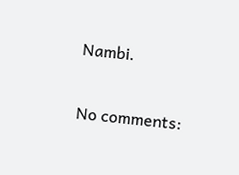Nambi.

No comments: